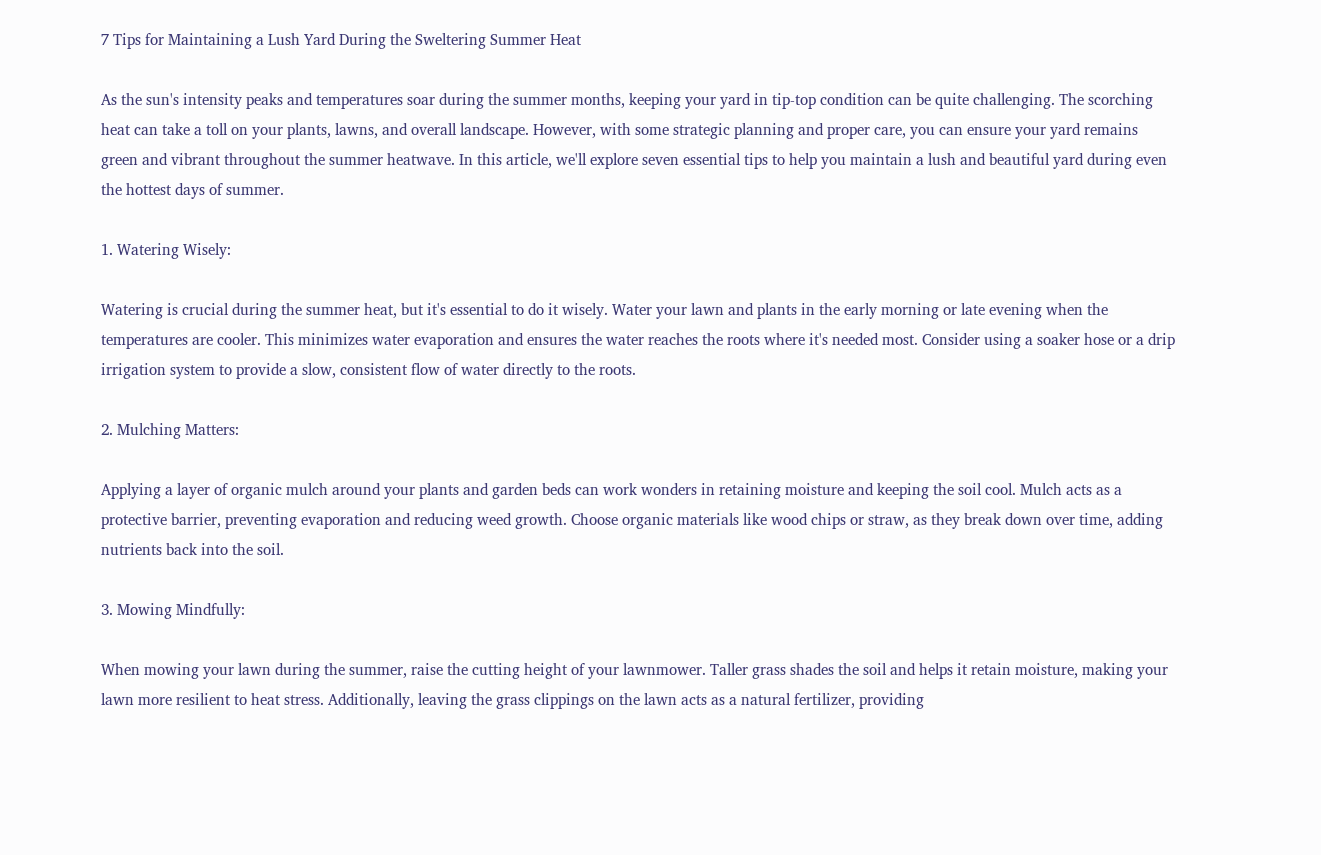7 Tips for Maintaining a Lush Yard During the Sweltering Summer Heat

As the sun's intensity peaks and temperatures soar during the summer months, keeping your yard in tip-top condition can be quite challenging. The scorching heat can take a toll on your plants, lawns, and overall landscape. However, with some strategic planning and proper care, you can ensure your yard remains green and vibrant throughout the summer heatwave. In this article, we'll explore seven essential tips to help you maintain a lush and beautiful yard during even the hottest days of summer.

1. Watering Wisely:

Watering is crucial during the summer heat, but it's essential to do it wisely. Water your lawn and plants in the early morning or late evening when the temperatures are cooler. This minimizes water evaporation and ensures the water reaches the roots where it's needed most. Consider using a soaker hose or a drip irrigation system to provide a slow, consistent flow of water directly to the roots.

2. Mulching Matters:

Applying a layer of organic mulch around your plants and garden beds can work wonders in retaining moisture and keeping the soil cool. Mulch acts as a protective barrier, preventing evaporation and reducing weed growth. Choose organic materials like wood chips or straw, as they break down over time, adding nutrients back into the soil.

3. Mowing Mindfully:

When mowing your lawn during the summer, raise the cutting height of your lawnmower. Taller grass shades the soil and helps it retain moisture, making your lawn more resilient to heat stress. Additionally, leaving the grass clippings on the lawn acts as a natural fertilizer, providing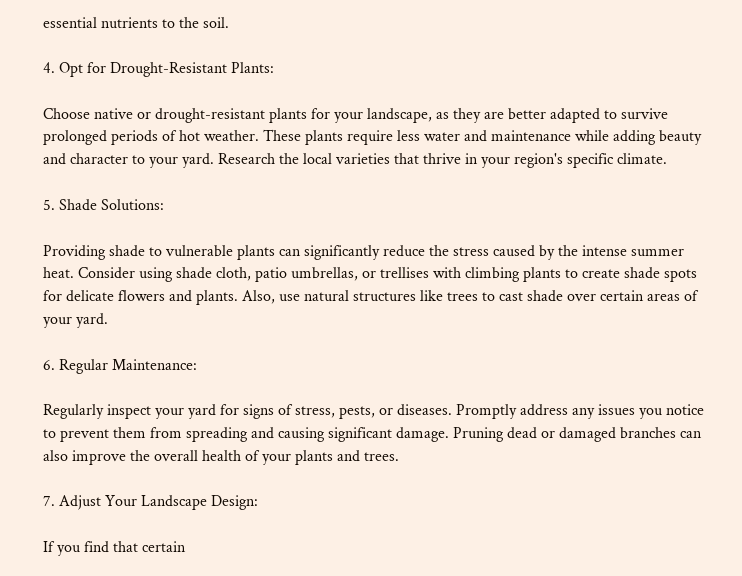essential nutrients to the soil.

4. Opt for Drought-Resistant Plants:

Choose native or drought-resistant plants for your landscape, as they are better adapted to survive prolonged periods of hot weather. These plants require less water and maintenance while adding beauty and character to your yard. Research the local varieties that thrive in your region's specific climate.

5. Shade Solutions:

Providing shade to vulnerable plants can significantly reduce the stress caused by the intense summer heat. Consider using shade cloth, patio umbrellas, or trellises with climbing plants to create shade spots for delicate flowers and plants. Also, use natural structures like trees to cast shade over certain areas of your yard.

6. Regular Maintenance:

Regularly inspect your yard for signs of stress, pests, or diseases. Promptly address any issues you notice to prevent them from spreading and causing significant damage. Pruning dead or damaged branches can also improve the overall health of your plants and trees.

7. Adjust Your Landscape Design:

If you find that certain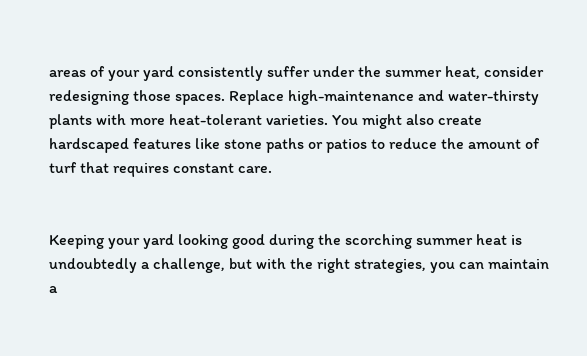areas of your yard consistently suffer under the summer heat, consider redesigning those spaces. Replace high-maintenance and water-thirsty plants with more heat-tolerant varieties. You might also create hardscaped features like stone paths or patios to reduce the amount of turf that requires constant care.


Keeping your yard looking good during the scorching summer heat is undoubtedly a challenge, but with the right strategies, you can maintain a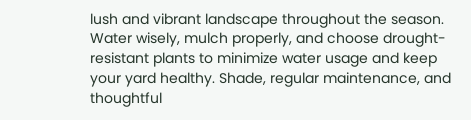lush and vibrant landscape throughout the season. Water wisely, mulch properly, and choose drought-resistant plants to minimize water usage and keep your yard healthy. Shade, regular maintenance, and thoughtful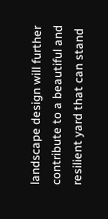landscape design will further contribute to a beautiful and resilient yard that can stand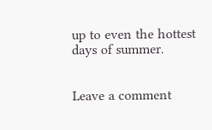up to even the hottest days of summer.


Leave a comment